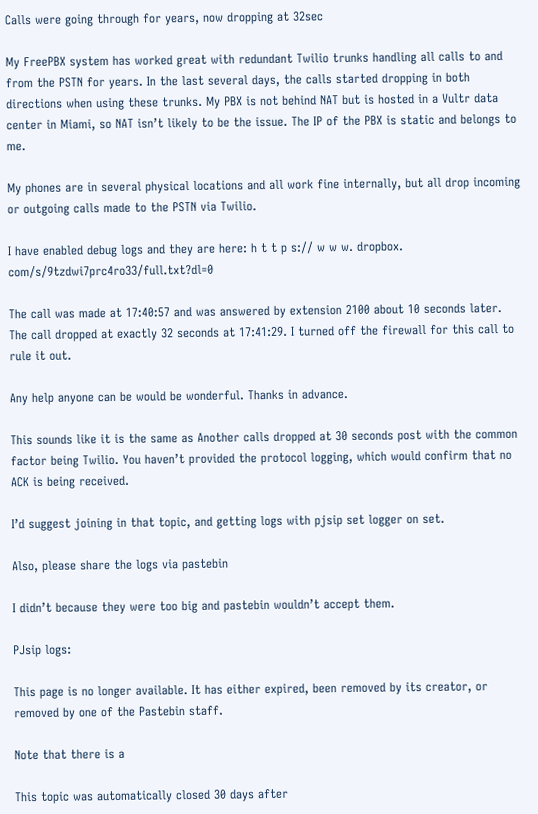Calls were going through for years, now dropping at 32sec

My FreePBX system has worked great with redundant Twilio trunks handling all calls to and from the PSTN for years. In the last several days, the calls started dropping in both directions when using these trunks. My PBX is not behind NAT but is hosted in a Vultr data center in Miami, so NAT isn’t likely to be the issue. The IP of the PBX is static and belongs to me.

My phones are in several physical locations and all work fine internally, but all drop incoming or outgoing calls made to the PSTN via Twilio.

I have enabled debug logs and they are here: h t t p s:// w w w. dropbox. com/s/9tzdwi7prc4ro33/full.txt?dl=0

The call was made at 17:40:57 and was answered by extension 2100 about 10 seconds later. The call dropped at exactly 32 seconds at 17:41:29. I turned off the firewall for this call to rule it out.

Any help anyone can be would be wonderful. Thanks in advance.

This sounds like it is the same as Another calls dropped at 30 seconds post with the common factor being Twilio. You haven’t provided the protocol logging, which would confirm that no ACK is being received.

I’d suggest joining in that topic, and getting logs with pjsip set logger on set.

Also, please share the logs via pastebin

I didn’t because they were too big and pastebin wouldn’t accept them.

PJsip logs:

This page is no longer available. It has either expired, been removed by its creator, or removed by one of the Pastebin staff.

Note that there is a

This topic was automatically closed 30 days after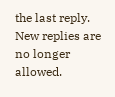the last reply. New replies are no longer allowed.